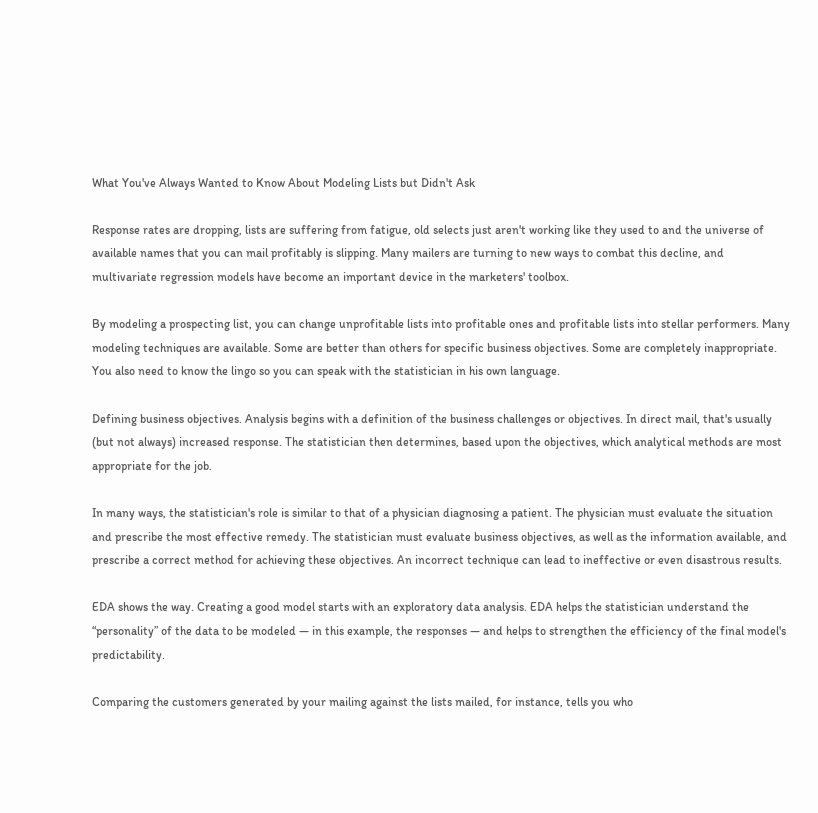What You've Always Wanted to Know About Modeling Lists but Didn't Ask

Response rates are dropping, lists are suffering from fatigue, old selects just aren't working like they used to and the universe of available names that you can mail profitably is slipping. Many mailers are turning to new ways to combat this decline, and multivariate regression models have become an important device in the marketers' toolbox.

By modeling a prospecting list, you can change unprofitable lists into profitable ones and profitable lists into stellar performers. Many modeling techniques are available. Some are better than others for specific business objectives. Some are completely inappropriate. You also need to know the lingo so you can speak with the statistician in his own language.

Defining business objectives. Analysis begins with a definition of the business challenges or objectives. In direct mail, that's usually (but not always) increased response. The statistician then determines, based upon the objectives, which analytical methods are most appropriate for the job.

In many ways, the statistician's role is similar to that of a physician diagnosing a patient. The physician must evaluate the situation and prescribe the most effective remedy. The statistician must evaluate business objectives, as well as the information available, and prescribe a correct method for achieving these objectives. An incorrect technique can lead to ineffective or even disastrous results.

EDA shows the way. Creating a good model starts with an exploratory data analysis. EDA helps the statistician understand the “personality” of the data to be modeled — in this example, the responses — and helps to strengthen the efficiency of the final model's predictability.

Comparing the customers generated by your mailing against the lists mailed, for instance, tells you who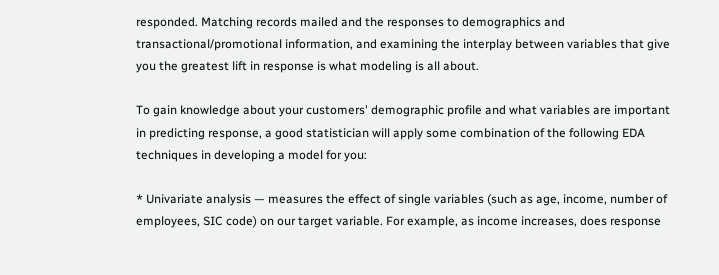responded. Matching records mailed and the responses to demographics and transactional/promotional information, and examining the interplay between variables that give you the greatest lift in response is what modeling is all about.

To gain knowledge about your customers' demographic profile and what variables are important in predicting response, a good statistician will apply some combination of the following EDA techniques in developing a model for you:

* Univariate analysis — measures the effect of single variables (such as age, income, number of employees, SIC code) on our target variable. For example, as income increases, does response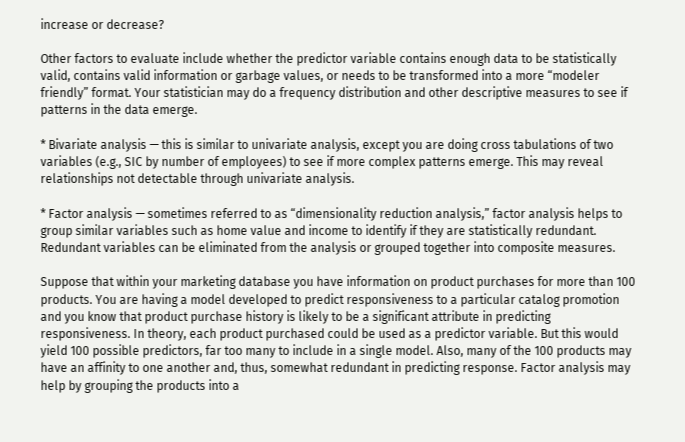increase or decrease?

Other factors to evaluate include whether the predictor variable contains enough data to be statistically valid, contains valid information or garbage values, or needs to be transformed into a more “modeler friendly” format. Your statistician may do a frequency distribution and other descriptive measures to see if patterns in the data emerge.

* Bivariate analysis — this is similar to univariate analysis, except you are doing cross tabulations of two variables (e.g., SIC by number of employees) to see if more complex patterns emerge. This may reveal relationships not detectable through univariate analysis.

* Factor analysis — sometimes referred to as “dimensionality reduction analysis,” factor analysis helps to group similar variables such as home value and income to identify if they are statistically redundant. Redundant variables can be eliminated from the analysis or grouped together into composite measures.

Suppose that within your marketing database you have information on product purchases for more than 100 products. You are having a model developed to predict responsiveness to a particular catalog promotion and you know that product purchase history is likely to be a significant attribute in predicting responsiveness. In theory, each product purchased could be used as a predictor variable. But this would yield 100 possible predictors, far too many to include in a single model. Also, many of the 100 products may have an affinity to one another and, thus, somewhat redundant in predicting response. Factor analysis may help by grouping the products into a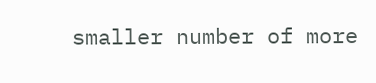smaller number of more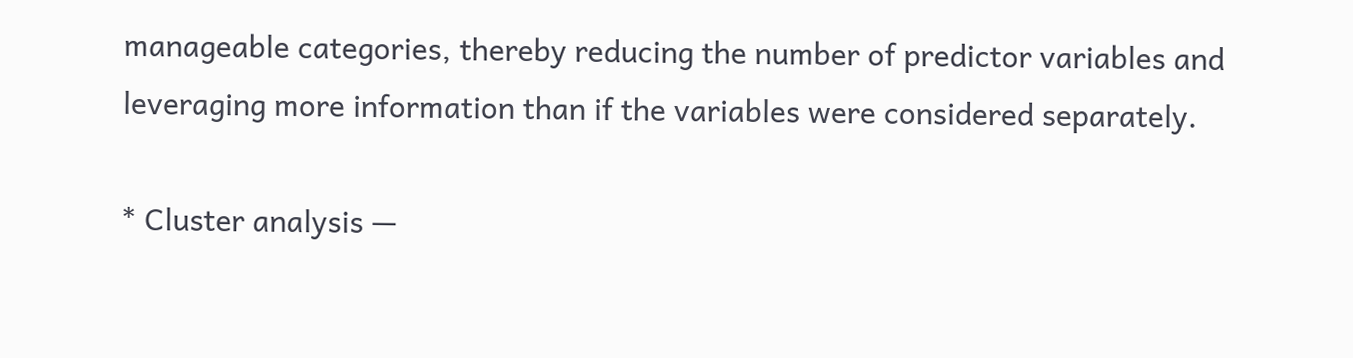manageable categories, thereby reducing the number of predictor variables and leveraging more information than if the variables were considered separately.

* Cluster analysis —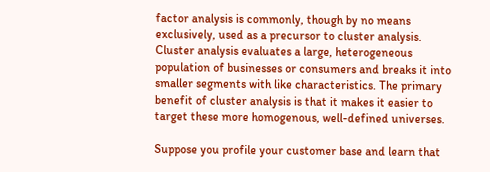factor analysis is commonly, though by no means exclusively, used as a precursor to cluster analysis. Cluster analysis evaluates a large, heterogeneous population of businesses or consumers and breaks it into smaller segments with like characteristics. The primary benefit of cluster analysis is that it makes it easier to target these more homogenous, well-defined universes.

Suppose you profile your customer base and learn that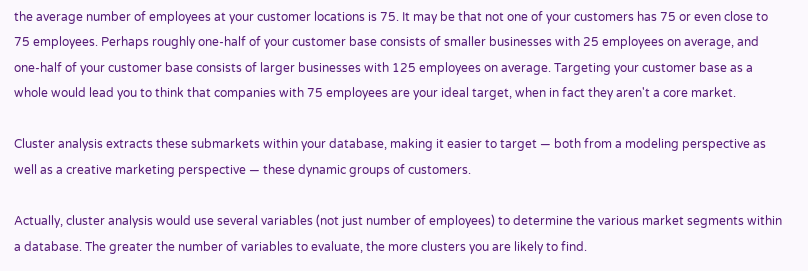the average number of employees at your customer locations is 75. It may be that not one of your customers has 75 or even close to 75 employees. Perhaps roughly one-half of your customer base consists of smaller businesses with 25 employees on average, and one-half of your customer base consists of larger businesses with 125 employees on average. Targeting your customer base as a whole would lead you to think that companies with 75 employees are your ideal target, when in fact they aren't a core market.

Cluster analysis extracts these submarkets within your database, making it easier to target — both from a modeling perspective as well as a creative marketing perspective — these dynamic groups of customers.

Actually, cluster analysis would use several variables (not just number of employees) to determine the various market segments within a database. The greater the number of variables to evaluate, the more clusters you are likely to find.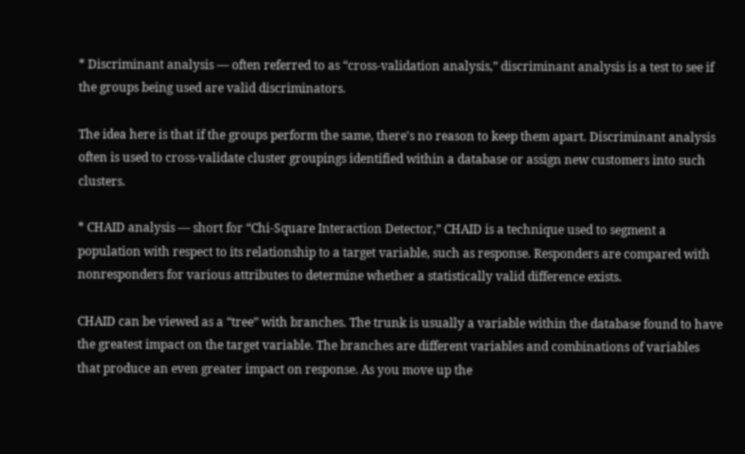* Discriminant analysis — often referred to as “cross-validation analysis,” discriminant analysis is a test to see if the groups being used are valid discriminators.

The idea here is that if the groups perform the same, there's no reason to keep them apart. Discriminant analysis often is used to cross-validate cluster groupings identified within a database or assign new customers into such clusters.

* CHAID analysis — short for “Chi-Square Interaction Detector,” CHAID is a technique used to segment a population with respect to its relationship to a target variable, such as response. Responders are compared with nonresponders for various attributes to determine whether a statistically valid difference exists.

CHAID can be viewed as a “tree” with branches. The trunk is usually a variable within the database found to have the greatest impact on the target variable. The branches are different variables and combinations of variables that produce an even greater impact on response. As you move up the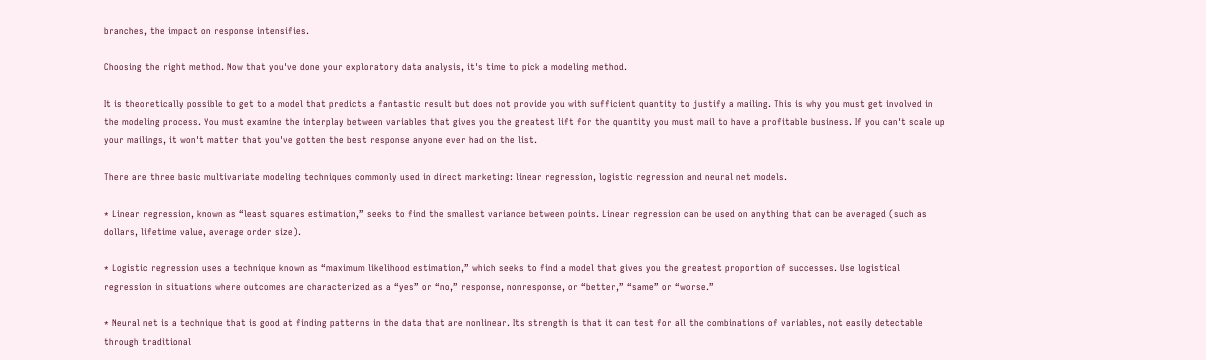branches, the impact on response intensifies.

Choosing the right method. Now that you've done your exploratory data analysis, it's time to pick a modeling method.

It is theoretically possible to get to a model that predicts a fantastic result but does not provide you with sufficient quantity to justify a mailing. This is why you must get involved in the modeling process. You must examine the interplay between variables that gives you the greatest lift for the quantity you must mail to have a profitable business. If you can't scale up your mailings, it won't matter that you've gotten the best response anyone ever had on the list.

There are three basic multivariate modeling techniques commonly used in direct marketing: linear regression, logistic regression and neural net models.

* Linear regression, known as “least squares estimation,” seeks to find the smallest variance between points. Linear regression can be used on anything that can be averaged (such as dollars, lifetime value, average order size).

* Logistic regression uses a technique known as “maximum likelihood estimation,” which seeks to find a model that gives you the greatest proportion of successes. Use logistical regression in situations where outcomes are characterized as a “yes” or “no,” response, nonresponse, or “better,” “same” or “worse.”

* Neural net is a technique that is good at finding patterns in the data that are nonlinear. Its strength is that it can test for all the combinations of variables, not easily detectable through traditional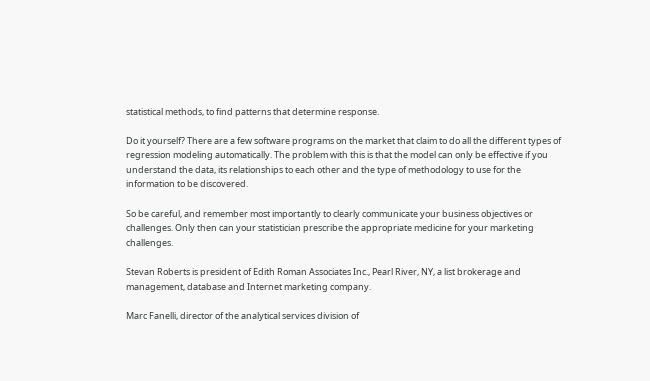statistical methods, to find patterns that determine response.

Do it yourself? There are a few software programs on the market that claim to do all the different types of regression modeling automatically. The problem with this is that the model can only be effective if you understand the data, its relationships to each other and the type of methodology to use for the information to be discovered.

So be careful, and remember most importantly to clearly communicate your business objectives or challenges. Only then can your statistician prescribe the appropriate medicine for your marketing challenges.

Stevan Roberts is president of Edith Roman Associates Inc., Pearl River, NY, a list brokerage and management, database and Internet marketing company.

Marc Fanelli, director of the analytical services division of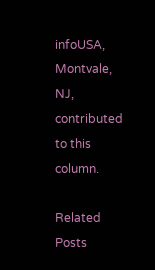infoUSA, Montvale, NJ, contributed to this column.

Related Posts